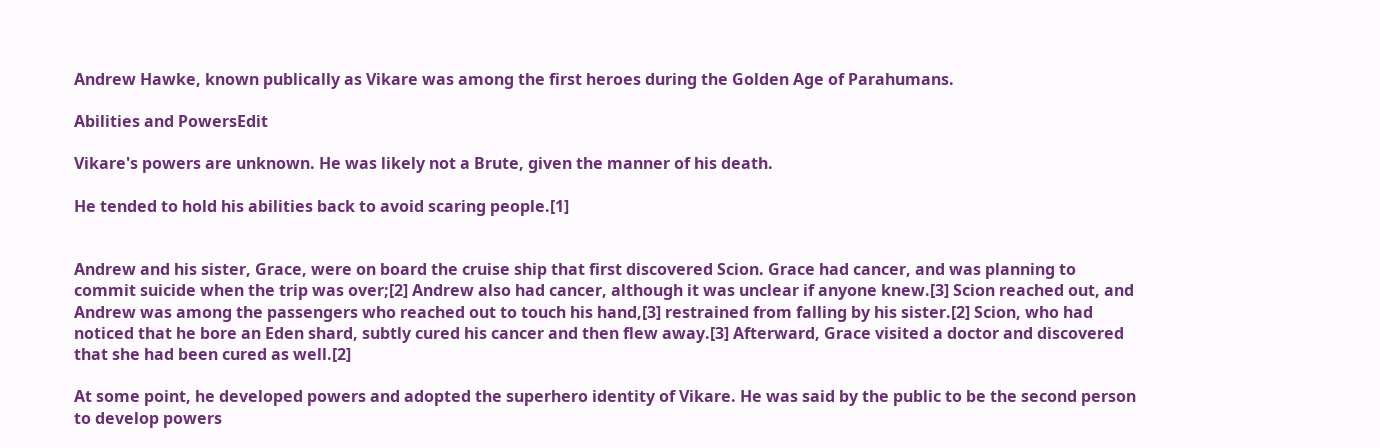Andrew Hawke, known publically as Vikare was among the first heroes during the Golden Age of Parahumans.

Abilities and PowersEdit

Vikare's powers are unknown. He was likely not a Brute, given the manner of his death.

He tended to hold his abilities back to avoid scaring people.[1]


Andrew and his sister, Grace, were on board the cruise ship that first discovered Scion. Grace had cancer, and was planning to commit suicide when the trip was over;[2] Andrew also had cancer, although it was unclear if anyone knew.[3] Scion reached out, and Andrew was among the passengers who reached out to touch his hand,[3] restrained from falling by his sister.[2] Scion, who had noticed that he bore an Eden shard, subtly cured his cancer and then flew away.[3] Afterward, Grace visited a doctor and discovered that she had been cured as well.[2]

At some point, he developed powers and adopted the superhero identity of Vikare. He was said by the public to be the second person to develop powers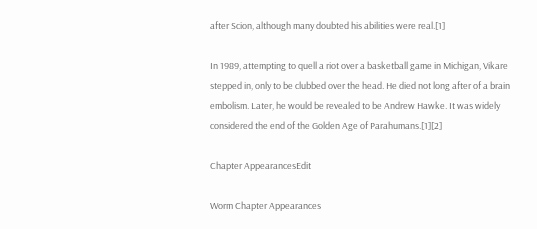after Scion, although many doubted his abilities were real.[1]

In 1989, attempting to quell a riot over a basketball game in Michigan, Vikare stepped in, only to be clubbed over the head. He died not long after of a brain embolism. Later, he would be revealed to be Andrew Hawke. It was widely considered the end of the Golden Age of Parahumans.[1][2]

Chapter AppearancesEdit

Worm Chapter Appearances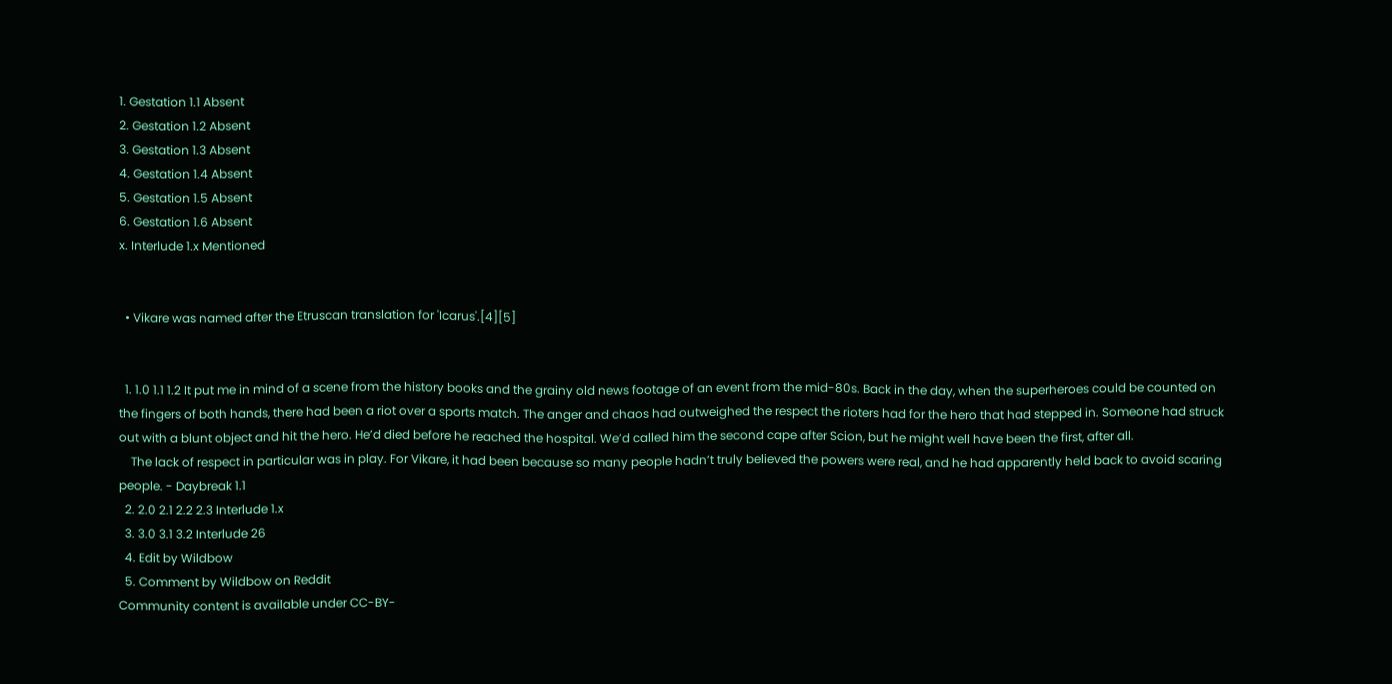1. Gestation 1.1 Absent
2. Gestation 1.2 Absent
3. Gestation 1.3 Absent
4. Gestation 1.4 Absent
5. Gestation 1.5 Absent
6. Gestation 1.6 Absent
x. Interlude 1.x Mentioned


  • Vikare was named after the Etruscan translation for 'Icarus'.[4][5]


  1. 1.0 1.1 1.2 It put me in mind of a scene from the history books and the grainy old news footage of an event from the mid-80s. Back in the day, when the superheroes could be counted on the fingers of both hands, there had been a riot over a sports match. The anger and chaos had outweighed the respect the rioters had for the hero that had stepped in. Someone had struck out with a blunt object and hit the hero. He’d died before he reached the hospital. We’d called him the second cape after Scion, but he might well have been the first, after all.
    The lack of respect in particular was in play. For Vikare, it had been because so many people hadn’t truly believed the powers were real, and he had apparently held back to avoid scaring people. - Daybreak 1.1
  2. 2.0 2.1 2.2 2.3 Interlude 1.x
  3. 3.0 3.1 3.2 Interlude 26
  4. Edit by Wildbow
  5. Comment by Wildbow on Reddit
Community content is available under CC-BY-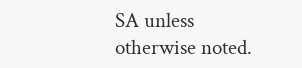SA unless otherwise noted.